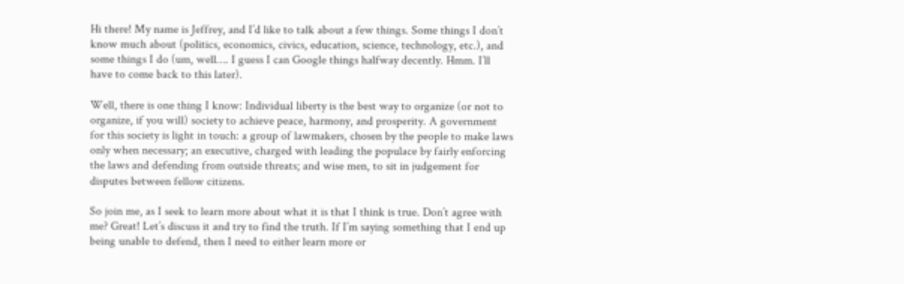Hi there! My name is Jeffrey, and I’d like to talk about a few things. Some things I don’t know much about (politics, economics, civics, education, science, technology, etc.), and some things I do (um, well…. I guess I can Google things halfway decently. Hmm. I’ll have to come back to this later).

Well, there is one thing I know: Individual liberty is the best way to organize (or not to organize, if you will) society to achieve peace, harmony, and prosperity. A government for this society is light in touch: a group of lawmakers, chosen by the people to make laws only when necessary; an executive, charged with leading the populace by fairly enforcing the laws and defending from outside threats; and wise men, to sit in judgement for disputes between fellow citizens.

So join me, as I seek to learn more about what it is that I think is true. Don’t agree with me? Great! Let’s discuss it and try to find the truth. If I’m saying something that I end up being unable to defend, then I need to either learn more or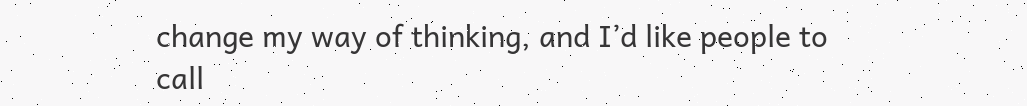change my way of thinking, and I’d like people to call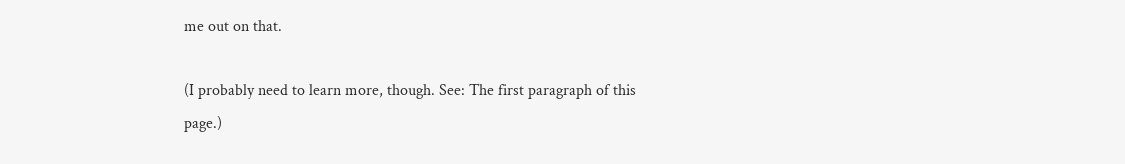me out on that.

(I probably need to learn more, though. See: The first paragraph of this page.)